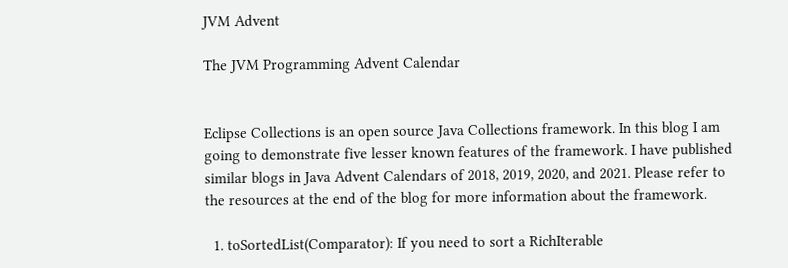JVM Advent

The JVM Programming Advent Calendar


Eclipse Collections is an open source Java Collections framework. In this blog I am going to demonstrate five lesser known features of the framework. I have published similar blogs in Java Advent Calendars of 2018, 2019, 2020, and 2021. Please refer to the resources at the end of the blog for more information about the framework.

  1. toSortedList(Comparator): If you need to sort a RichIterable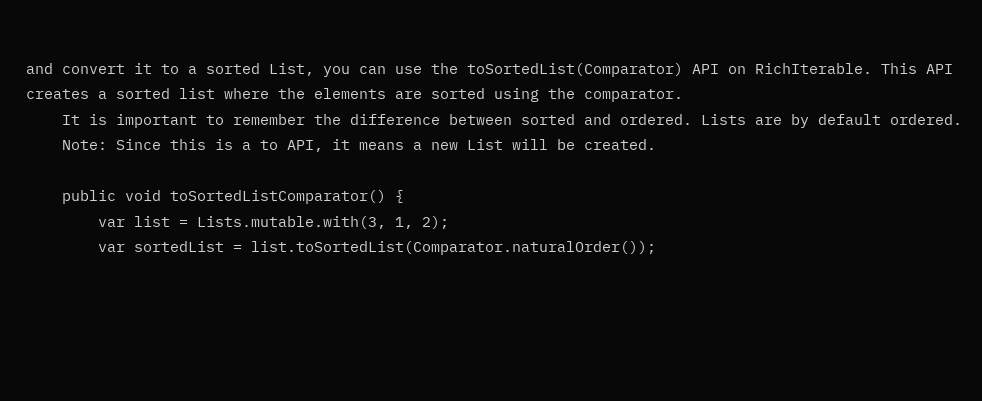and convert it to a sorted List, you can use the toSortedList(Comparator) API on RichIterable. This API creates a sorted list where the elements are sorted using the comparator.
    It is important to remember the difference between sorted and ordered. Lists are by default ordered.
    Note: Since this is a to API, it means a new List will be created.

    public void toSortedListComparator() {
        var list = Lists.mutable.with(3, 1, 2);
        var sortedList = list.toSortedList(Comparator.naturalOrder());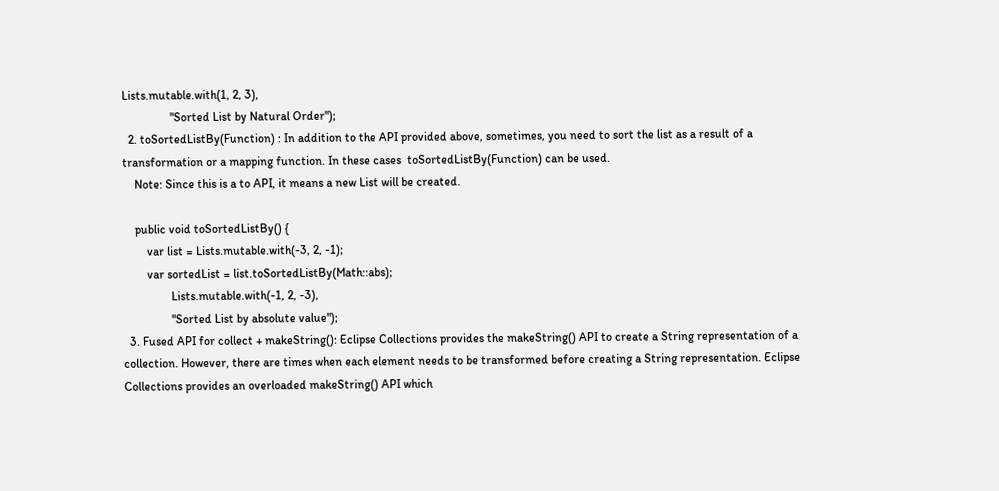Lists.mutable.with(1, 2, 3),
                "Sorted List by Natural Order");
  2. toSortedListBy(Function) : In addition to the API provided above, sometimes, you need to sort the list as a result of a transformation or a mapping function. In these cases  toSortedListBy(Function) can be used.
    Note: Since this is a to API, it means a new List will be created.

    public void toSortedListBy() {
        var list = Lists.mutable.with(-3, 2, -1);
        var sortedList = list.toSortedListBy(Math::abs);
                Lists.mutable.with(-1, 2, -3),
                "Sorted List by absolute value");
  3. Fused API for collect + makeString(): Eclipse Collections provides the makeString() API to create a String representation of a collection. However, there are times when each element needs to be transformed before creating a String representation. Eclipse Collections provides an overloaded makeString() API which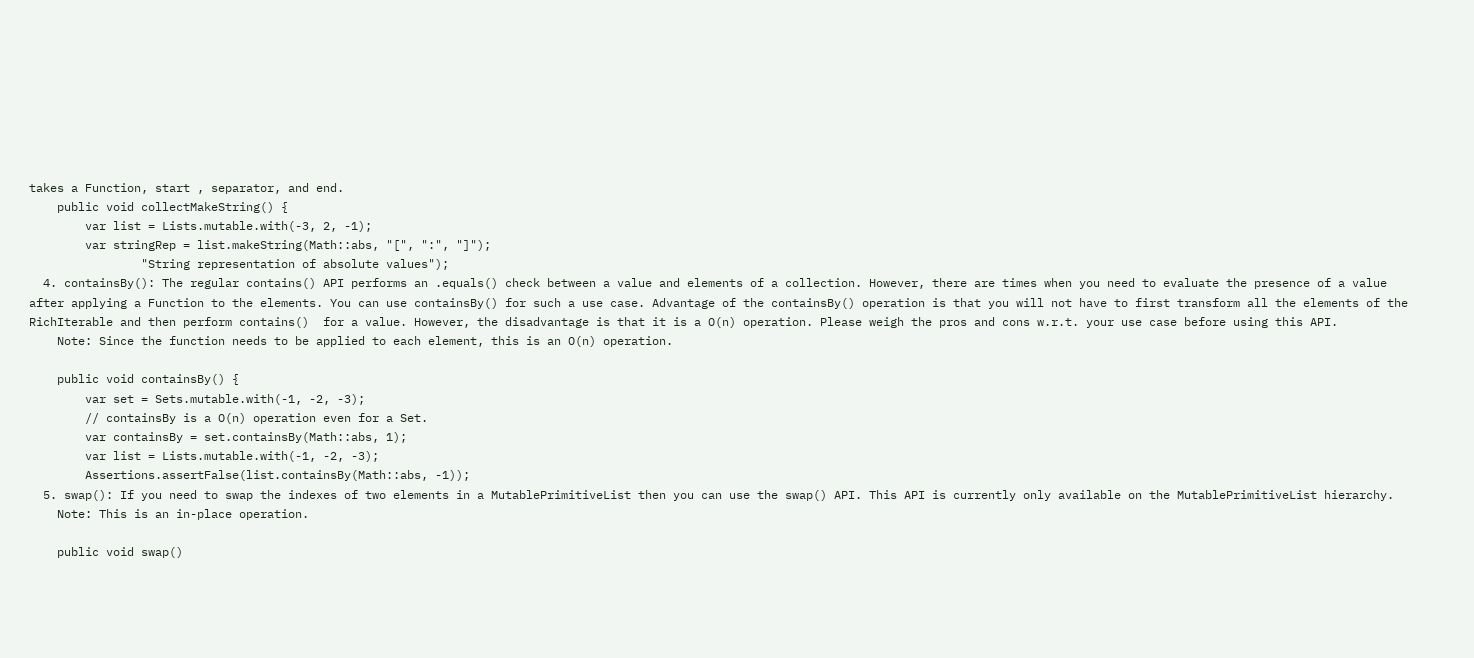takes a Function, start , separator, and end.
    public void collectMakeString() {
        var list = Lists.mutable.with(-3, 2, -1);
        var stringRep = list.makeString(Math::abs, "[", ":", "]");
                "String representation of absolute values");
  4. containsBy(): The regular contains() API performs an .equals() check between a value and elements of a collection. However, there are times when you need to evaluate the presence of a value after applying a Function to the elements. You can use containsBy() for such a use case. Advantage of the containsBy() operation is that you will not have to first transform all the elements of the RichIterable and then perform contains()  for a value. However, the disadvantage is that it is a O(n) operation. Please weigh the pros and cons w.r.t. your use case before using this API.
    Note: Since the function needs to be applied to each element, this is an O(n) operation.

    public void containsBy() {
        var set = Sets.mutable.with(-1, -2, -3);
        // containsBy is a O(n) operation even for a Set.
        var containsBy = set.containsBy(Math::abs, 1);
        var list = Lists.mutable.with(-1, -2, -3);
        Assertions.assertFalse(list.containsBy(Math::abs, -1));
  5. swap(): If you need to swap the indexes of two elements in a MutablePrimitiveList then you can use the swap() API. This API is currently only available on the MutablePrimitiveList hierarchy.
    Note: This is an in-place operation.

    public void swap()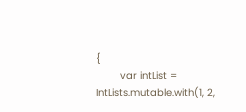{
        var intList = IntLists.mutable.with(1, 2,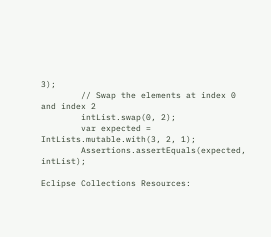3);
        // Swap the elements at index 0 and index 2
        intList.swap(0, 2);
        var expected = IntLists.mutable.with(3, 2, 1);
        Assertions.assertEquals(expected, intList);

Eclipse Collections Resources: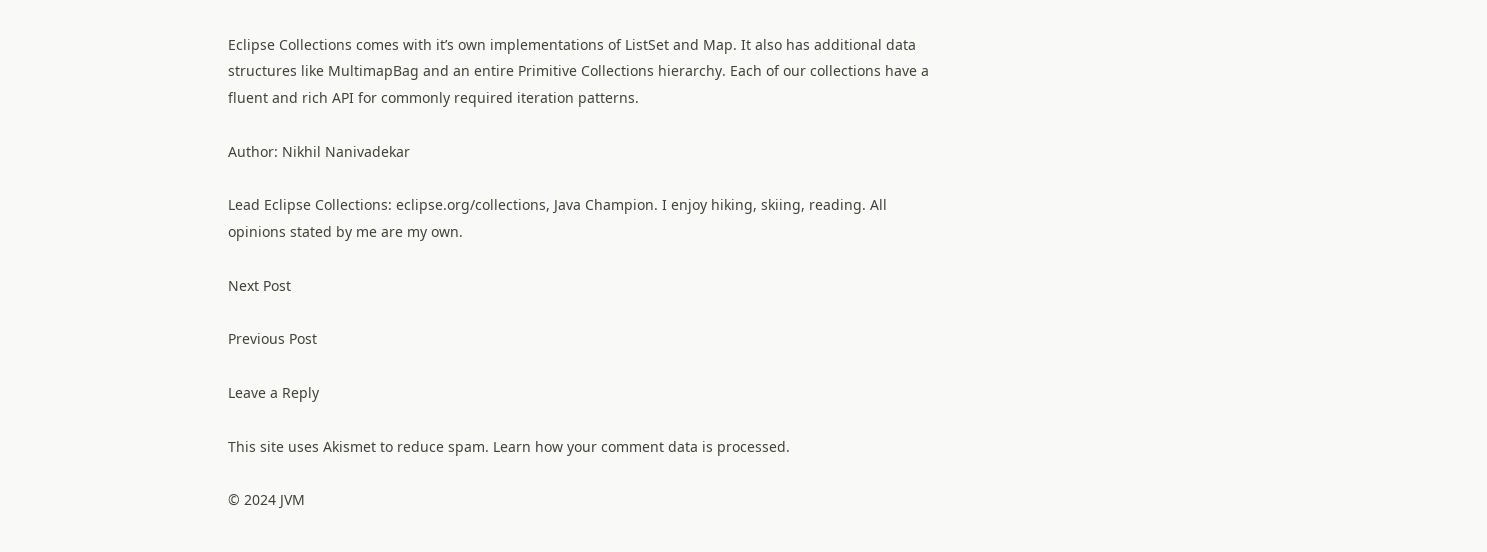Eclipse Collections comes with it’s own implementations of ListSet and Map. It also has additional data structures like MultimapBag and an entire Primitive Collections hierarchy. Each of our collections have a fluent and rich API for commonly required iteration patterns.

Author: Nikhil Nanivadekar

Lead Eclipse Collections: eclipse.org/collections, Java Champion. I enjoy hiking, skiing, reading. All opinions stated by me are my own.

Next Post

Previous Post

Leave a Reply

This site uses Akismet to reduce spam. Learn how your comment data is processed.

© 2024 JVM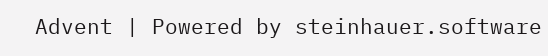Advent | Powered by steinhauer.software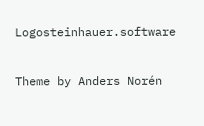Logosteinhauer.software

Theme by Anders Norén